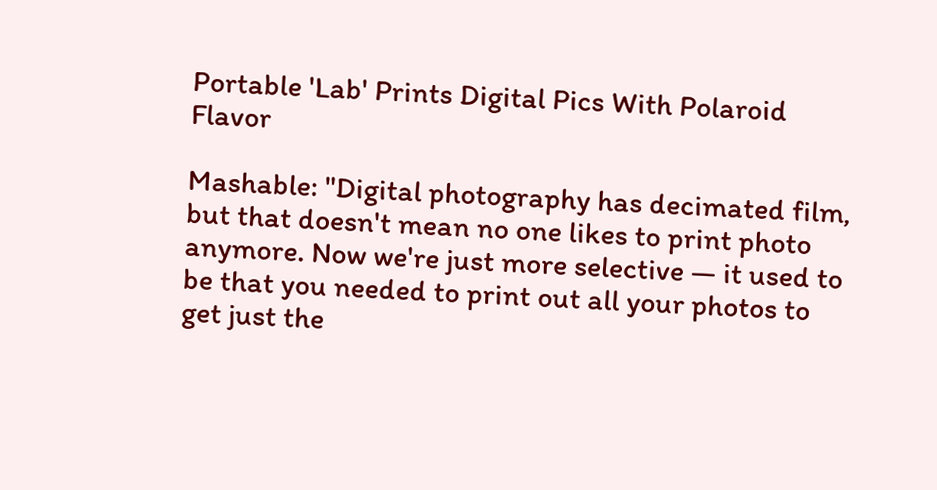Portable 'Lab' Prints Digital Pics With Polaroid Flavor

Mashable: "Digital photography has decimated film, but that doesn't mean no one likes to print photo anymore. Now we're just more selective — it used to be that you needed to print out all your photos to get just the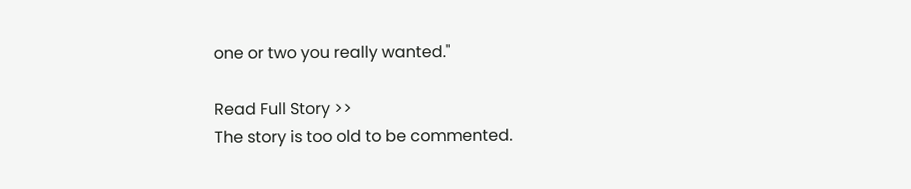one or two you really wanted."

Read Full Story >>
The story is too old to be commented.